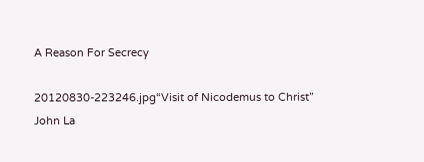A Reason For Secrecy

20120830-223246.jpg“Visit of Nicodemus to Christ”
John La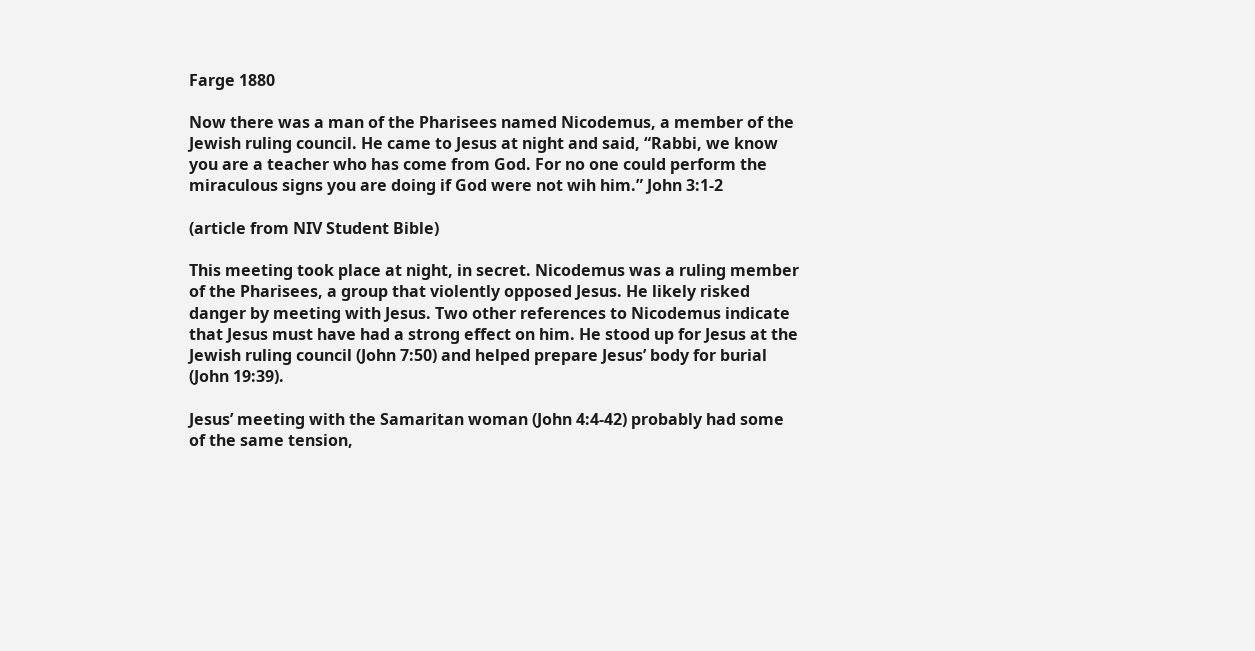Farge 1880

Now there was a man of the Pharisees named Nicodemus, a member of the Jewish ruling council. He came to Jesus at night and said, “Rabbi, we know you are a teacher who has come from God. For no one could perform the miraculous signs you are doing if God were not wih him.” John 3:1-2

(article from NIV Student Bible)

This meeting took place at night, in secret. Nicodemus was a ruling member of the Pharisees, a group that violently opposed Jesus. He likely risked danger by meeting with Jesus. Two other references to Nicodemus indicate that Jesus must have had a strong effect on him. He stood up for Jesus at the Jewish ruling council (John 7:50) and helped prepare Jesus’ body for burial (John 19:39).

Jesus’ meeting with the Samaritan woman (John 4:4-42) probably had some of the same tension,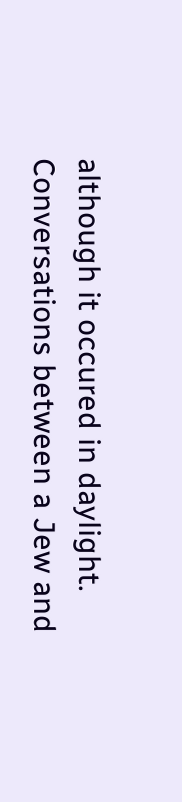although it occured in daylight. Conversations between a Jew and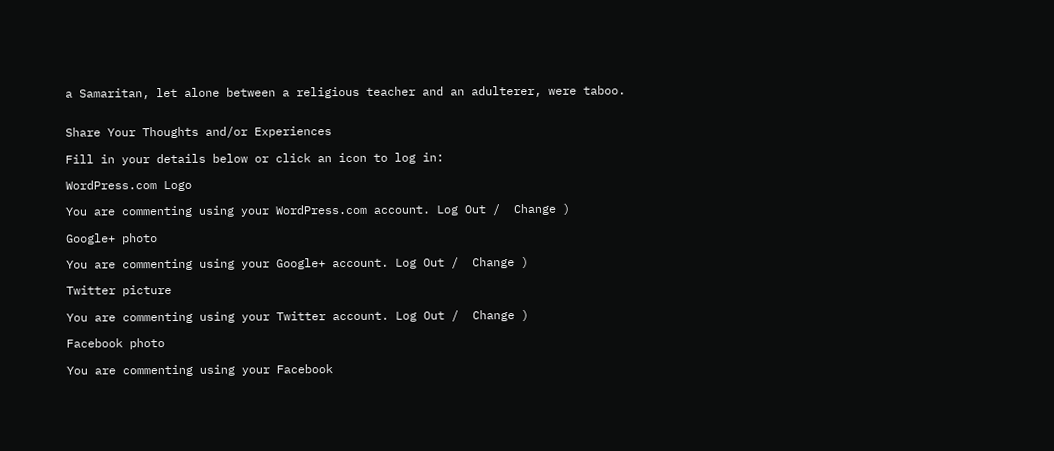a Samaritan, let alone between a religious teacher and an adulterer, were taboo.


Share Your Thoughts and/or Experiences

Fill in your details below or click an icon to log in:

WordPress.com Logo

You are commenting using your WordPress.com account. Log Out /  Change )

Google+ photo

You are commenting using your Google+ account. Log Out /  Change )

Twitter picture

You are commenting using your Twitter account. Log Out /  Change )

Facebook photo

You are commenting using your Facebook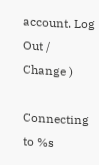account. Log Out /  Change )

Connecting to %s